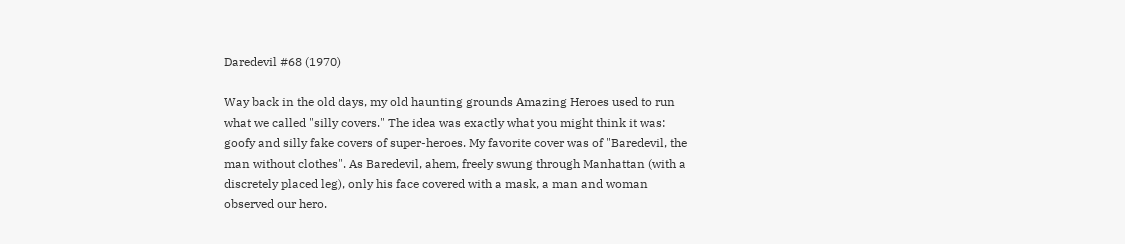Daredevil #68 (1970)

Way back in the old days, my old haunting grounds Amazing Heroes used to run what we called "silly covers." The idea was exactly what you might think it was: goofy and silly fake covers of super-heroes. My favorite cover was of "Baredevil, the man without clothes". As Baredevil, ahem, freely swung through Manhattan (with a discretely placed leg), only his face covered with a mask, a man and woman observed our hero.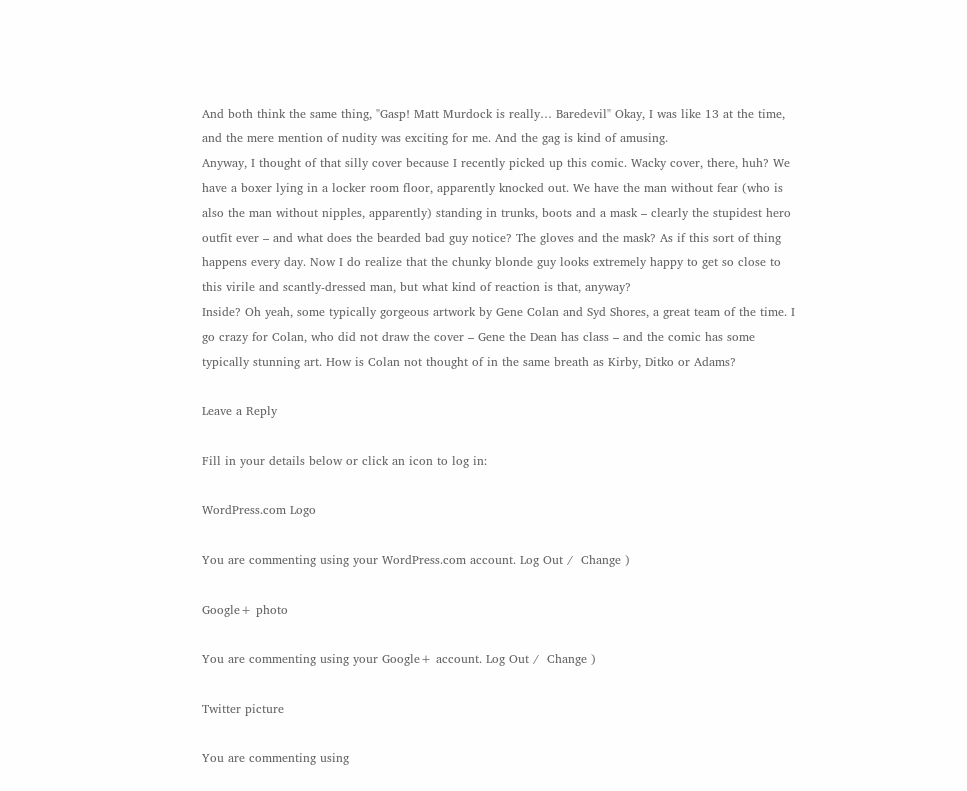And both think the same thing, "Gasp! Matt Murdock is really… Baredevil" Okay, I was like 13 at the time, and the mere mention of nudity was exciting for me. And the gag is kind of amusing.
Anyway, I thought of that silly cover because I recently picked up this comic. Wacky cover, there, huh? We have a boxer lying in a locker room floor, apparently knocked out. We have the man without fear (who is also the man without nipples, apparently) standing in trunks, boots and a mask – clearly the stupidest hero outfit ever – and what does the bearded bad guy notice? The gloves and the mask? As if this sort of thing happens every day. Now I do realize that the chunky blonde guy looks extremely happy to get so close to this virile and scantly-dressed man, but what kind of reaction is that, anyway?
Inside? Oh yeah, some typically gorgeous artwork by Gene Colan and Syd Shores, a great team of the time. I go crazy for Colan, who did not draw the cover – Gene the Dean has class – and the comic has some typically stunning art. How is Colan not thought of in the same breath as Kirby, Ditko or Adams?

Leave a Reply

Fill in your details below or click an icon to log in:

WordPress.com Logo

You are commenting using your WordPress.com account. Log Out /  Change )

Google+ photo

You are commenting using your Google+ account. Log Out /  Change )

Twitter picture

You are commenting using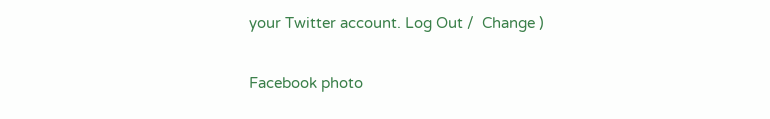your Twitter account. Log Out /  Change )

Facebook photo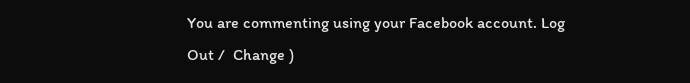You are commenting using your Facebook account. Log Out /  Change )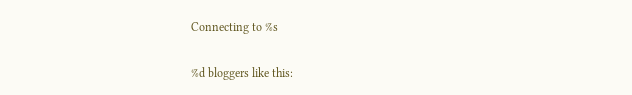Connecting to %s

%d bloggers like this: